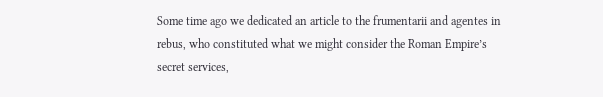Some time ago we dedicated an article to the frumentarii and agentes in rebus, who constituted what we might consider the Roman Empire’s secret services,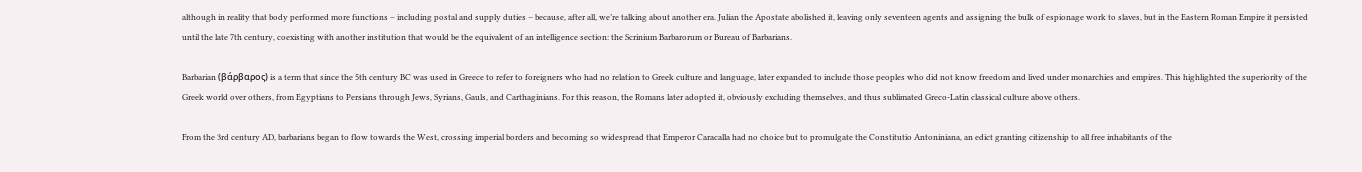although in reality that body performed more functions – including postal and supply duties – because, after all, we’re talking about another era. Julian the Apostate abolished it, leaving only seventeen agents and assigning the bulk of espionage work to slaves, but in the Eastern Roman Empire it persisted until the late 7th century, coexisting with another institution that would be the equivalent of an intelligence section: the Scrinium Barbarorum or Bureau of Barbarians.

Barbarian (βάρβαρος) is a term that since the 5th century BC was used in Greece to refer to foreigners who had no relation to Greek culture and language, later expanded to include those peoples who did not know freedom and lived under monarchies and empires. This highlighted the superiority of the Greek world over others, from Egyptians to Persians through Jews, Syrians, Gauls, and Carthaginians. For this reason, the Romans later adopted it, obviously excluding themselves, and thus sublimated Greco-Latin classical culture above others.

From the 3rd century AD, barbarians began to flow towards the West, crossing imperial borders and becoming so widespread that Emperor Caracalla had no choice but to promulgate the Constitutio Antoniniana, an edict granting citizenship to all free inhabitants of the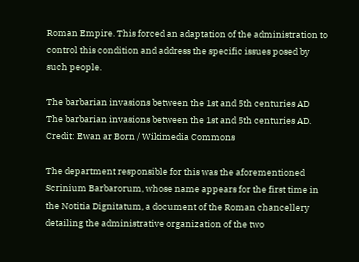Roman Empire. This forced an adaptation of the administration to control this condition and address the specific issues posed by such people.

The barbarian invasions between the 1st and 5th centuries AD
The barbarian invasions between the 1st and 5th centuries AD. Credit: Ewan ar Born / Wikimedia Commons

The department responsible for this was the aforementioned Scrinium Barbarorum, whose name appears for the first time in the Notitia Dignitatum, a document of the Roman chancellery detailing the administrative organization of the two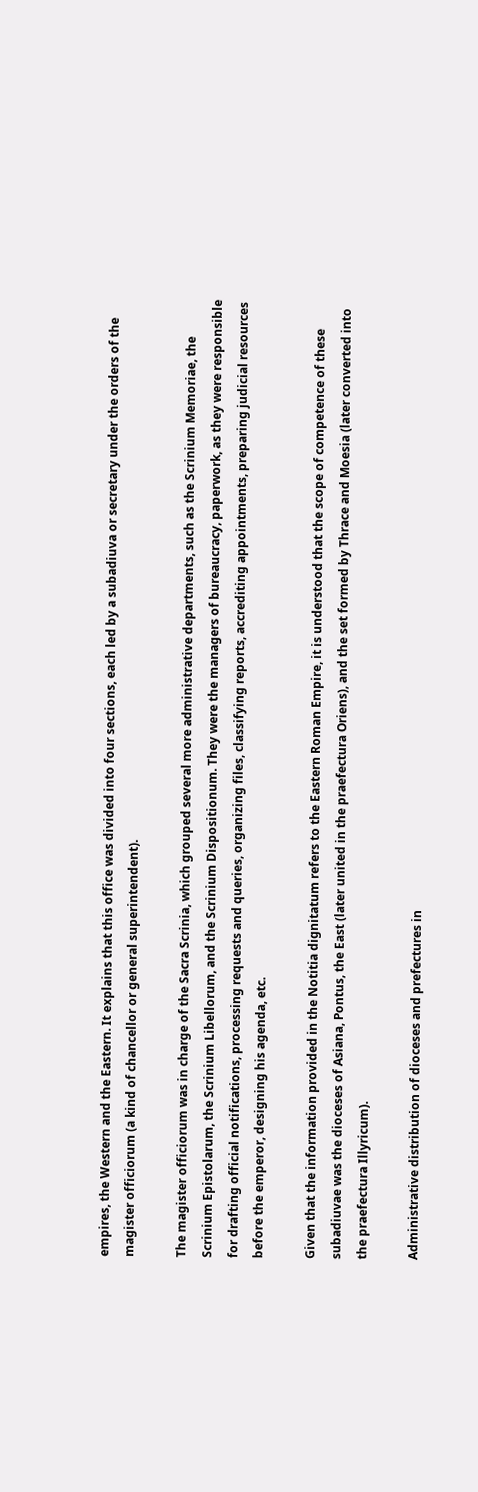empires, the Western and the Eastern. It explains that this office was divided into four sections, each led by a subadiuva or secretary under the orders of the magister officiorum (a kind of chancellor or general superintendent).

The magister officiorum was in charge of the Sacra Scrinia, which grouped several more administrative departments, such as the Scrinium Memoriae, the Scrinium Epistolarum, the Scrinium Libellorum, and the Scrinium Dispositionum. They were the managers of bureaucracy, paperwork, as they were responsible for drafting official notifications, processing requests and queries, organizing files, classifying reports, accrediting appointments, preparing judicial resources before the emperor, designing his agenda, etc.

Given that the information provided in the Notitia dignitatum refers to the Eastern Roman Empire, it is understood that the scope of competence of these subadiuvae was the dioceses of Asiana, Pontus, the East (later united in the praefectura Oriens), and the set formed by Thrace and Moesia (later converted into the praefectura Illyricum).

Administrative distribution of dioceses and prefectures in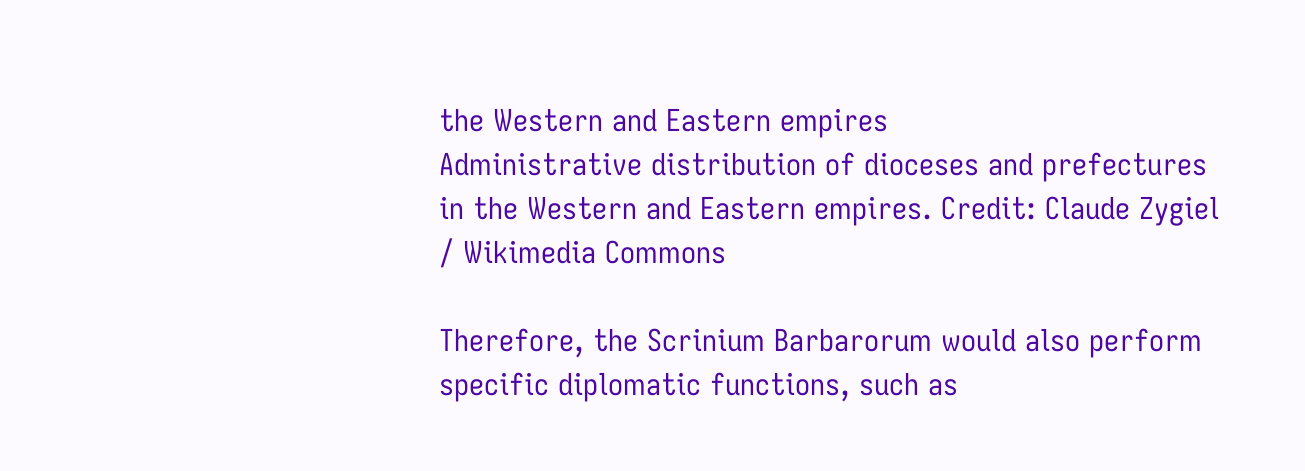the Western and Eastern empires
Administrative distribution of dioceses and prefectures in the Western and Eastern empires. Credit: Claude Zygiel / Wikimedia Commons

Therefore, the Scrinium Barbarorum would also perform specific diplomatic functions, such as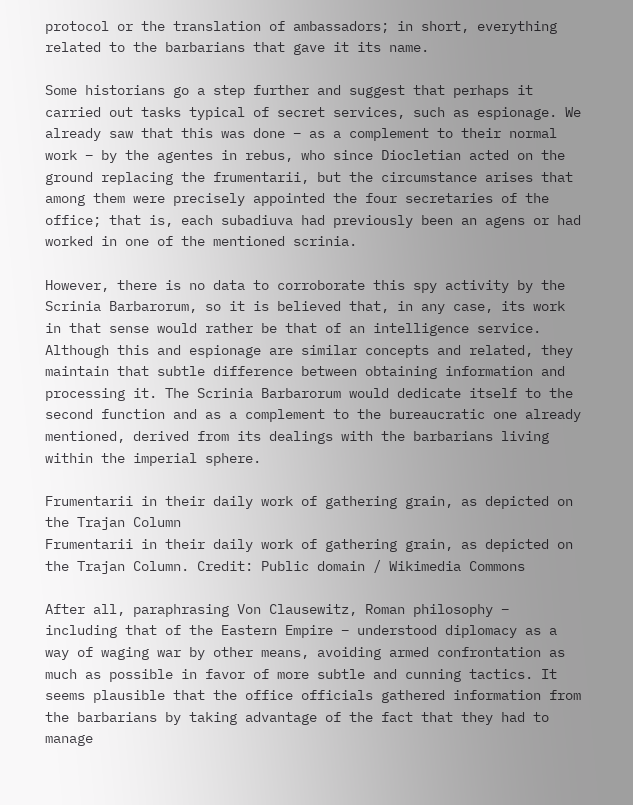protocol or the translation of ambassadors; in short, everything related to the barbarians that gave it its name.

Some historians go a step further and suggest that perhaps it carried out tasks typical of secret services, such as espionage. We already saw that this was done – as a complement to their normal work – by the agentes in rebus, who since Diocletian acted on the ground replacing the frumentarii, but the circumstance arises that among them were precisely appointed the four secretaries of the office; that is, each subadiuva had previously been an agens or had worked in one of the mentioned scrinia.

However, there is no data to corroborate this spy activity by the Scrinia Barbarorum, so it is believed that, in any case, its work in that sense would rather be that of an intelligence service. Although this and espionage are similar concepts and related, they maintain that subtle difference between obtaining information and processing it. The Scrinia Barbarorum would dedicate itself to the second function and as a complement to the bureaucratic one already mentioned, derived from its dealings with the barbarians living within the imperial sphere.

Frumentarii in their daily work of gathering grain, as depicted on the Trajan Column
Frumentarii in their daily work of gathering grain, as depicted on the Trajan Column. Credit: Public domain / Wikimedia Commons

After all, paraphrasing Von Clausewitz, Roman philosophy – including that of the Eastern Empire – understood diplomacy as a way of waging war by other means, avoiding armed confrontation as much as possible in favor of more subtle and cunning tactics. It seems plausible that the office officials gathered information from the barbarians by taking advantage of the fact that they had to manage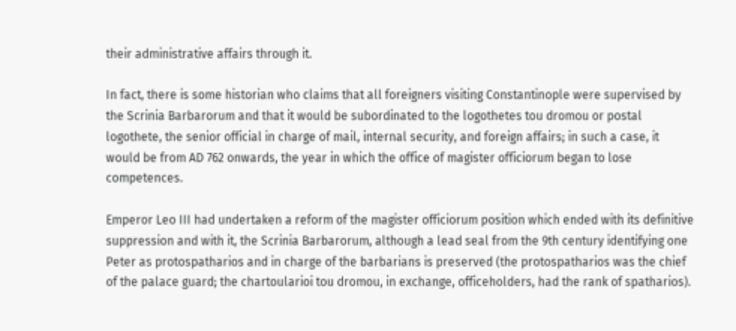their administrative affairs through it.

In fact, there is some historian who claims that all foreigners visiting Constantinople were supervised by the Scrinia Barbarorum and that it would be subordinated to the logothetes tou dromou or postal logothete, the senior official in charge of mail, internal security, and foreign affairs; in such a case, it would be from AD 762 onwards, the year in which the office of magister officiorum began to lose competences.

Emperor Leo III had undertaken a reform of the magister officiorum position which ended with its definitive suppression and with it, the Scrinia Barbarorum, although a lead seal from the 9th century identifying one Peter as protospatharios and in charge of the barbarians is preserved (the protospatharios was the chief of the palace guard; the chartoularioi tou dromou, in exchange, officeholders, had the rank of spatharios).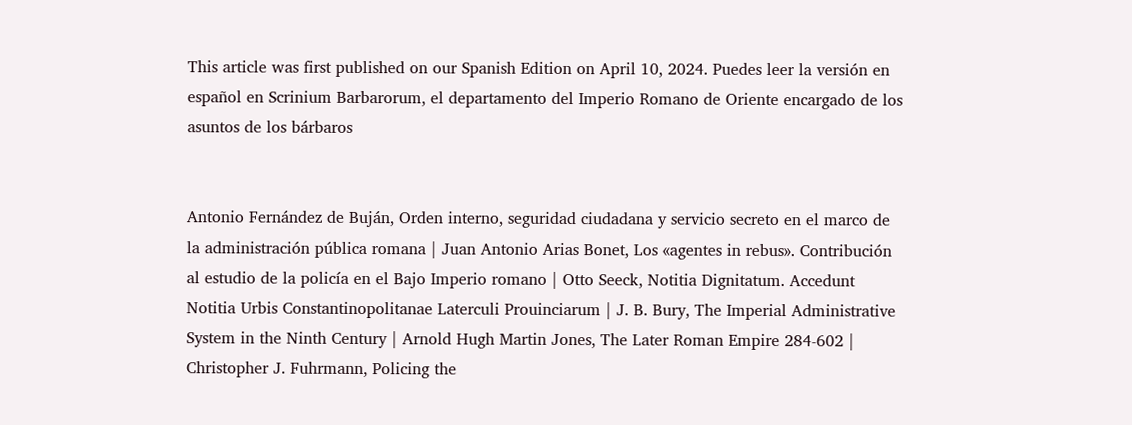This article was first published on our Spanish Edition on April 10, 2024. Puedes leer la versión en español en Scrinium Barbarorum, el departamento del Imperio Romano de Oriente encargado de los asuntos de los bárbaros


Antonio Fernández de Buján, Orden interno, seguridad ciudadana y servicio secreto en el marco de la administración pública romana | Juan Antonio Arias Bonet, Los «agentes in rebus». Contribución al estudio de la policía en el Bajo Imperio romano | Otto Seeck, Notitia Dignitatum. Accedunt Notitia Urbis Constantinopolitanae Laterculi Prouinciarum | J. B. Bury, The Imperial Administrative System in the Ninth Century | Arnold Hugh Martin Jones, The Later Roman Empire 284-602 | Christopher J. Fuhrmann, Policing the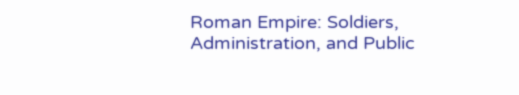Roman Empire: Soldiers, Administration, and Public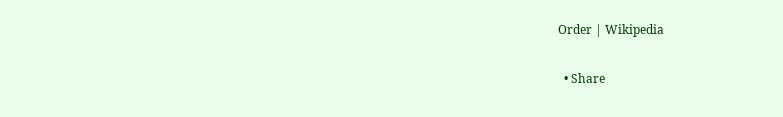Order | Wikipedia

  • Share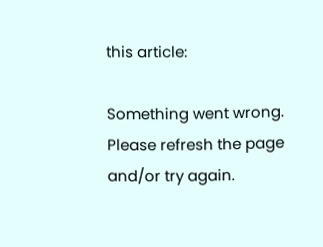this article:

Something went wrong. Please refresh the page and/or try again.